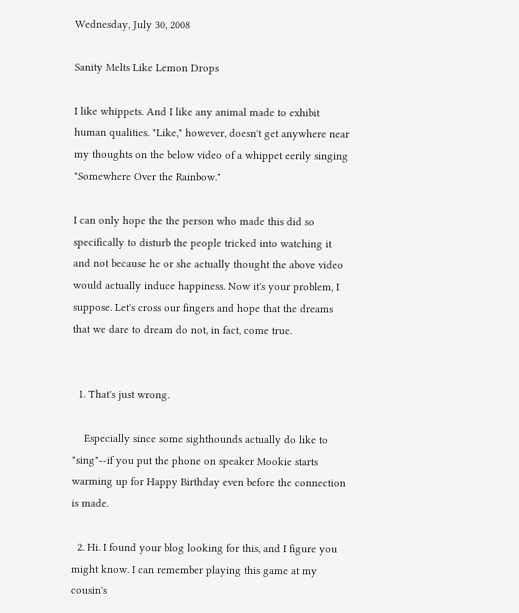Wednesday, July 30, 2008

Sanity Melts Like Lemon Drops

I like whippets. And I like any animal made to exhibit human qualities. "Like," however, doesn't get anywhere near my thoughts on the below video of a whippet eerily singing "Somewhere Over the Rainbow."

I can only hope the the person who made this did so specifically to disturb the people tricked into watching it and not because he or she actually thought the above video would actually induce happiness. Now it's your problem, I suppose. Let's cross our fingers and hope that the dreams that we dare to dream do not, in fact, come true.


  1. That's just wrong.

    Especially since some sighthounds actually do like to "sing"--if you put the phone on speaker Mookie starts warming up for Happy Birthday even before the connection is made.

  2. Hi. I found your blog looking for this, and I figure you might know. I can remember playing this game at my cousin's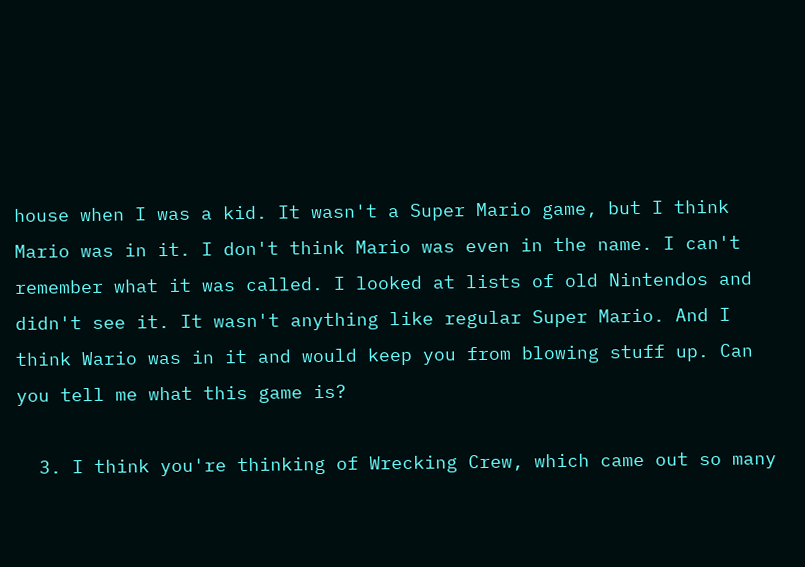house when I was a kid. It wasn't a Super Mario game, but I think Mario was in it. I don't think Mario was even in the name. I can't remember what it was called. I looked at lists of old Nintendos and didn't see it. It wasn't anything like regular Super Mario. And I think Wario was in it and would keep you from blowing stuff up. Can you tell me what this game is?

  3. I think you're thinking of Wrecking Crew, which came out so many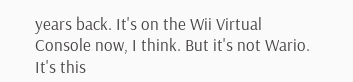years back. It's on the Wii Virtual Console now, I think. But it's not Wario. It's this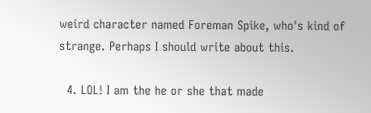weird character named Foreman Spike, who's kind of strange. Perhaps I should write about this.

  4. LOL! I am the he or she that made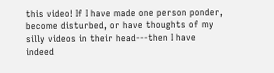this video! If I have made one person ponder, become disturbed, or have thoughts of my silly videos in their head---then I have indeed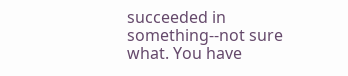succeeded in something--not sure what. You have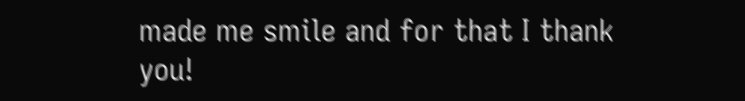made me smile and for that I thank you!